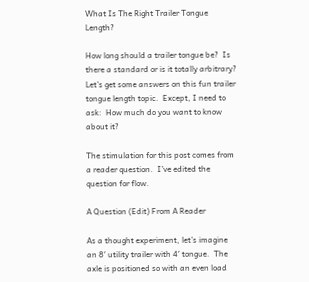What Is The Right Trailer Tongue Length?

How long should a trailer tongue be?  Is there a standard or is it totally arbitrary?  Let’s get some answers on this fun trailer tongue length topic.  Except, I need to ask:  How much do you want to know about it?

The stimulation for this post comes from a reader question.  I’ve edited the question for flow.

A Question (Edit) From A Reader

As a thought experiment, let’s imagine an 8′ utility trailer with 4′ tongue.  The axle is positioned so with an even load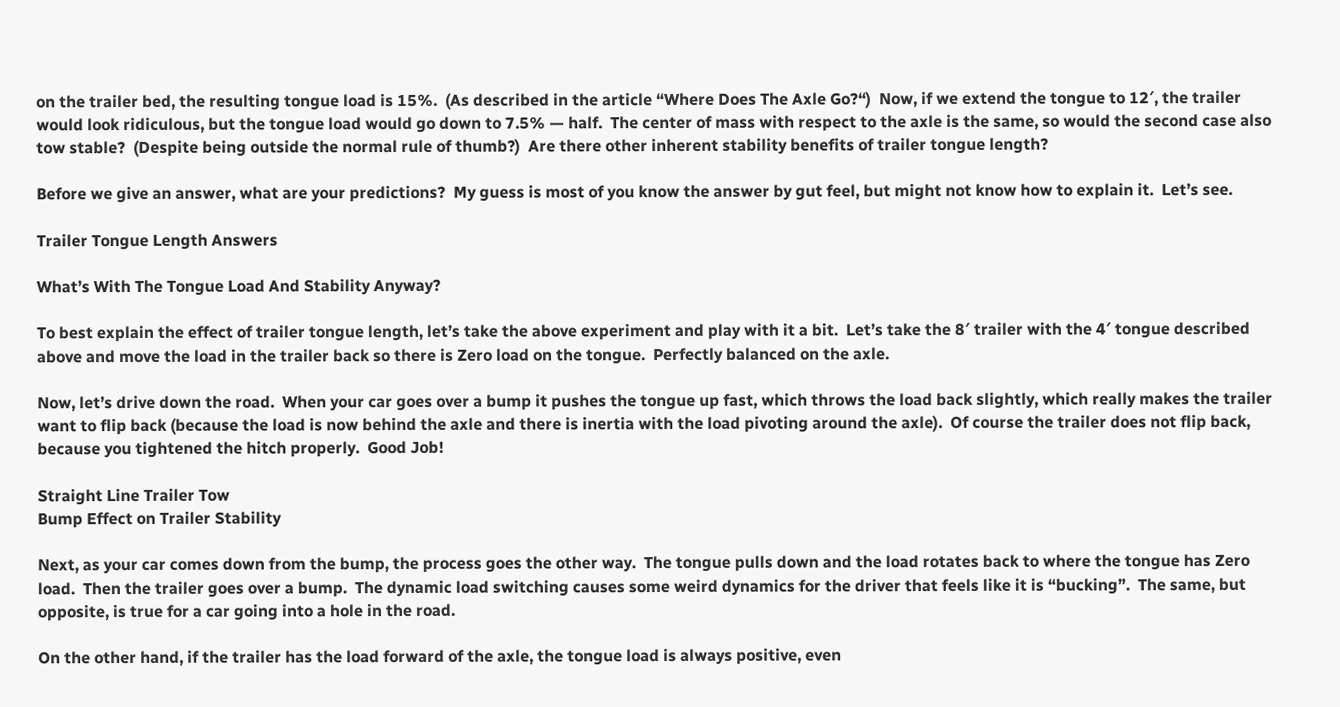on the trailer bed, the resulting tongue load is 15%.  (As described in the article “Where Does The Axle Go?“)  Now, if we extend the tongue to 12′, the trailer would look ridiculous, but the tongue load would go down to 7.5% — half.  The center of mass with respect to the axle is the same, so would the second case also tow stable?  (Despite being outside the normal rule of thumb?)  Are there other inherent stability benefits of trailer tongue length?

Before we give an answer, what are your predictions?  My guess is most of you know the answer by gut feel, but might not know how to explain it.  Let’s see.

Trailer Tongue Length Answers

What’s With The Tongue Load And Stability Anyway?

To best explain the effect of trailer tongue length, let’s take the above experiment and play with it a bit.  Let’s take the 8′ trailer with the 4′ tongue described above and move the load in the trailer back so there is Zero load on the tongue.  Perfectly balanced on the axle.

Now, let’s drive down the road.  When your car goes over a bump it pushes the tongue up fast, which throws the load back slightly, which really makes the trailer want to flip back (because the load is now behind the axle and there is inertia with the load pivoting around the axle).  Of course the trailer does not flip back, because you tightened the hitch properly.  Good Job!

Straight Line Trailer Tow
Bump Effect on Trailer Stability

Next, as your car comes down from the bump, the process goes the other way.  The tongue pulls down and the load rotates back to where the tongue has Zero load.  Then the trailer goes over a bump.  The dynamic load switching causes some weird dynamics for the driver that feels like it is “bucking”.  The same, but opposite, is true for a car going into a hole in the road.

On the other hand, if the trailer has the load forward of the axle, the tongue load is always positive, even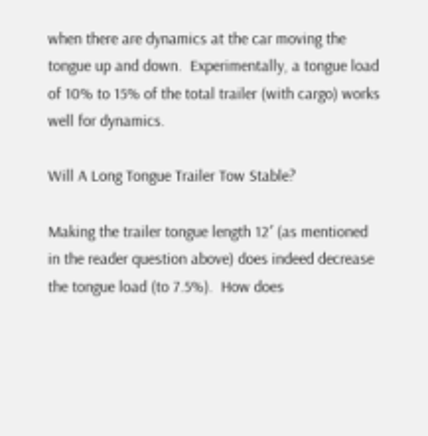when there are dynamics at the car moving the tongue up and down.  Experimentally, a tongue load of 10% to 15% of the total trailer (with cargo) works well for dynamics.

Will A Long Tongue Trailer Tow Stable?

Making the trailer tongue length 12′ (as mentioned in the reader question above) does indeed decrease the tongue load (to 7.5%).  How does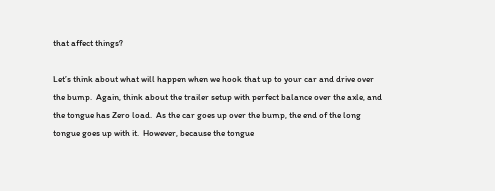that affect things?

Let’s think about what will happen when we hook that up to your car and drive over the bump.  Again, think about the trailer setup with perfect balance over the axle, and the tongue has Zero load.  As the car goes up over the bump, the end of the long tongue goes up with it.  However, because the tongue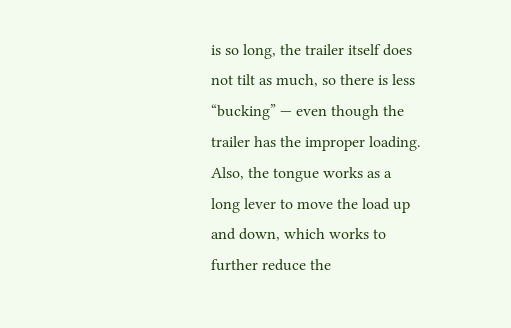is so long, the trailer itself does not tilt as much, so there is less “bucking” — even though the trailer has the improper loading.  Also, the tongue works as a long lever to move the load up and down, which works to further reduce the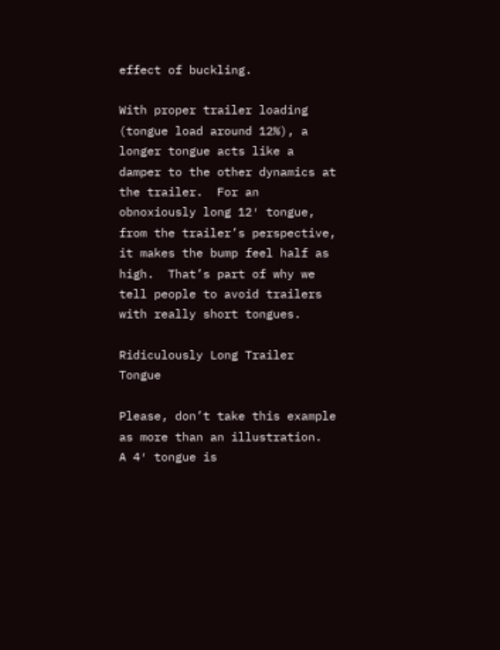effect of buckling.

With proper trailer loading (tongue load around 12%), a longer tongue acts like a damper to the other dynamics at the trailer.  For an obnoxiously long 12′ tongue, from the trailer’s perspective, it makes the bump feel half as high.  That’s part of why we tell people to avoid trailers with really short tongues.

Ridiculously Long Trailer Tongue

Please, don’t take this example as more than an illustration.  A 4′ tongue is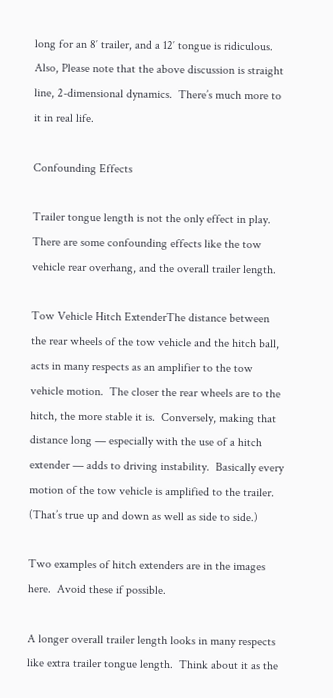long for an 8′ trailer, and a 12′ tongue is ridiculous.  Also, Please note that the above discussion is straight line, 2-dimensional dynamics.  There’s much more to it in real life.

Confounding Effects

Trailer tongue length is not the only effect in play.  There are some confounding effects like the tow vehicle rear overhang, and the overall trailer length.

Tow Vehicle Hitch ExtenderThe distance between the rear wheels of the tow vehicle and the hitch ball, acts in many respects as an amplifier to the tow vehicle motion.  The closer the rear wheels are to the hitch, the more stable it is.  Conversely, making that distance long — especially with the use of a hitch extender — adds to driving instability.  Basically every motion of the tow vehicle is amplified to the trailer.  (That’s true up and down as well as side to side.)

Two examples of hitch extenders are in the images here.  Avoid these if possible.

A longer overall trailer length looks in many respects like extra trailer tongue length.  Think about it as the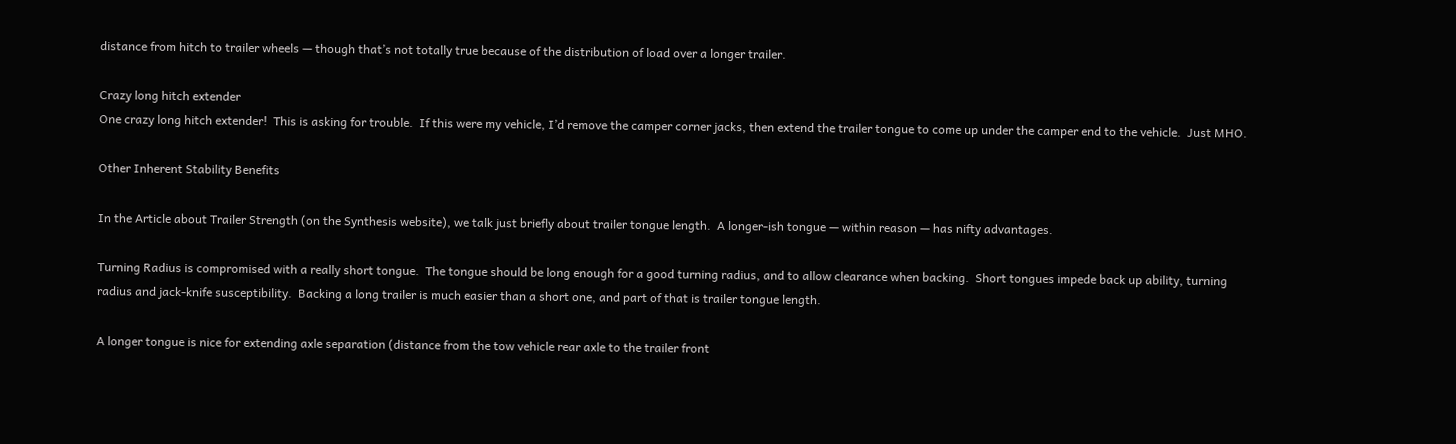distance from hitch to trailer wheels — though that’s not totally true because of the distribution of load over a longer trailer.

Crazy long hitch extender
One crazy long hitch extender!  This is asking for trouble.  If this were my vehicle, I’d remove the camper corner jacks, then extend the trailer tongue to come up under the camper end to the vehicle.  Just MHO.

Other Inherent Stability Benefits

In the Article about Trailer Strength (on the Synthesis website), we talk just briefly about trailer tongue length.  A longer-ish tongue — within reason — has nifty advantages.

Turning Radius is compromised with a really short tongue.  The tongue should be long enough for a good turning radius, and to allow clearance when backing.  Short tongues impede back up ability, turning radius and jack-knife susceptibility.  Backing a long trailer is much easier than a short one, and part of that is trailer tongue length.

A longer tongue is nice for extending axle separation (distance from the tow vehicle rear axle to the trailer front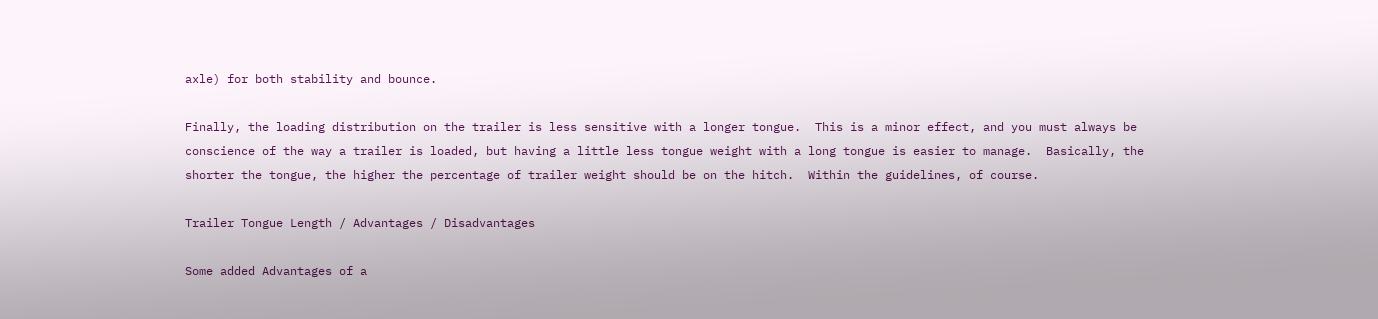axle) for both stability and bounce.

Finally, the loading distribution on the trailer is less sensitive with a longer tongue.  This is a minor effect, and you must always be conscience of the way a trailer is loaded, but having a little less tongue weight with a long tongue is easier to manage.  Basically, the shorter the tongue, the higher the percentage of trailer weight should be on the hitch.  Within the guidelines, of course.

Trailer Tongue Length / Advantages / Disadvantages

Some added Advantages of a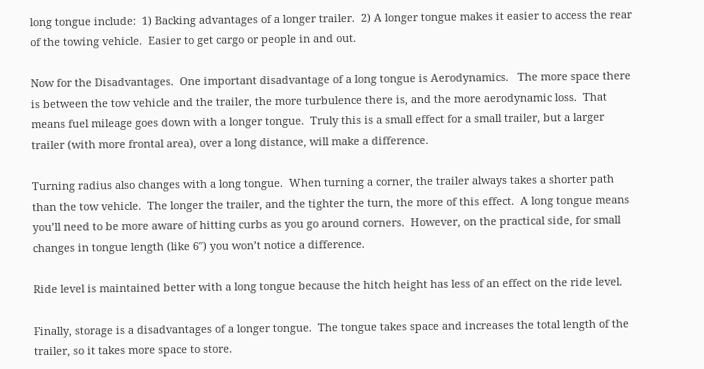long tongue include:  1) Backing advantages of a longer trailer.  2) A longer tongue makes it easier to access the rear of the towing vehicle.  Easier to get cargo or people in and out.

Now for the Disadvantages.  One important disadvantage of a long tongue is Aerodynamics.   The more space there is between the tow vehicle and the trailer, the more turbulence there is, and the more aerodynamic loss.  That means fuel mileage goes down with a longer tongue.  Truly this is a small effect for a small trailer, but a larger trailer (with more frontal area), over a long distance, will make a difference.

Turning radius also changes with a long tongue.  When turning a corner, the trailer always takes a shorter path than the tow vehicle.  The longer the trailer, and the tighter the turn, the more of this effect.  A long tongue means you’ll need to be more aware of hitting curbs as you go around corners.  However, on the practical side, for small changes in tongue length (like 6″) you won’t notice a difference.

Ride level is maintained better with a long tongue because the hitch height has less of an effect on the ride level.

Finally, storage is a disadvantages of a longer tongue.  The tongue takes space and increases the total length of the trailer, so it takes more space to store.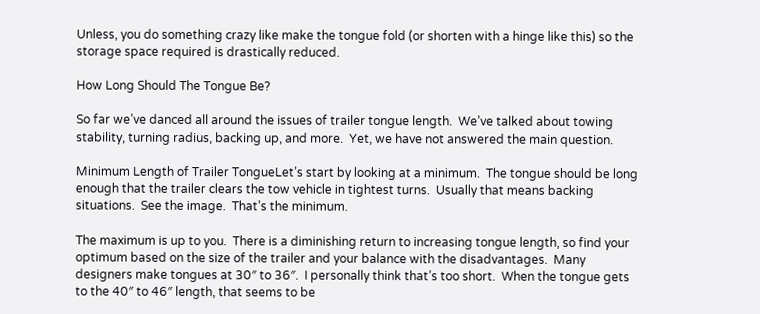Unless, you do something crazy like make the tongue fold (or shorten with a hinge like this) so the storage space required is drastically reduced.

How Long Should The Tongue Be?

So far we’ve danced all around the issues of trailer tongue length.  We’ve talked about towing stability, turning radius, backing up, and more.  Yet, we have not answered the main question.

Minimum Length of Trailer TongueLet’s start by looking at a minimum.  The tongue should be long enough that the trailer clears the tow vehicle in tightest turns.  Usually that means backing situations.  See the image.  That’s the minimum.

The maximum is up to you.  There is a diminishing return to increasing tongue length, so find your optimum based on the size of the trailer and your balance with the disadvantages.  Many designers make tongues at 30″ to 36″.  I personally think that’s too short.  When the tongue gets to the 40″ to 46″ length, that seems to be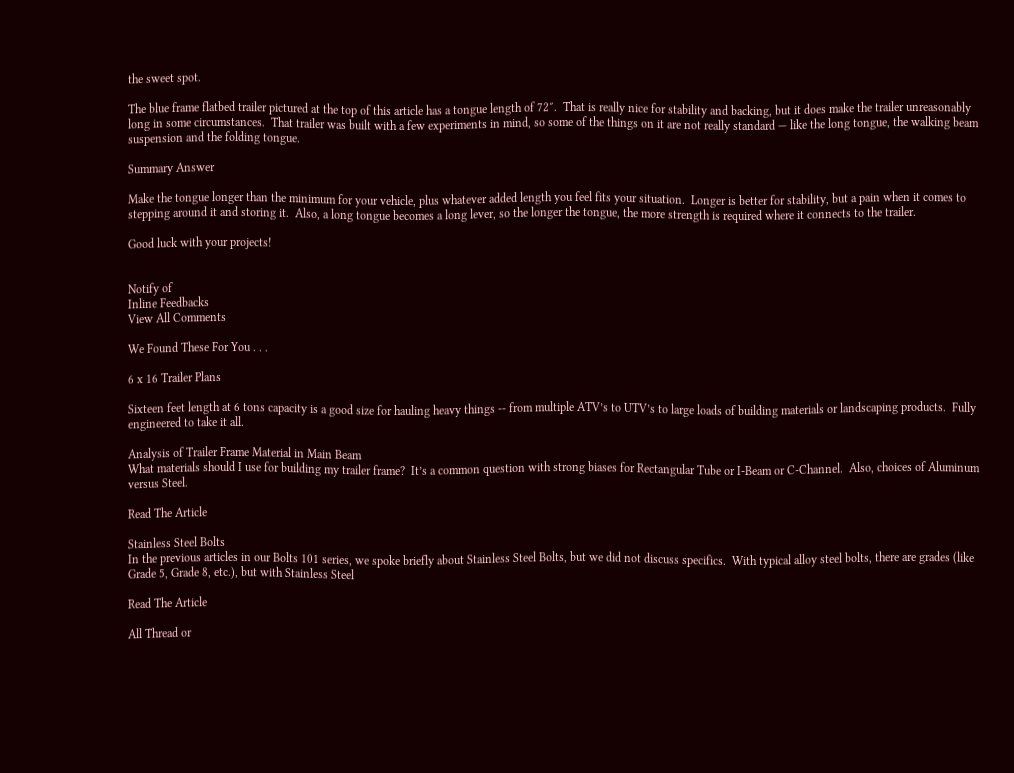the sweet spot.

The blue frame flatbed trailer pictured at the top of this article has a tongue length of 72″.  That is really nice for stability and backing, but it does make the trailer unreasonably long in some circumstances.  That trailer was built with a few experiments in mind, so some of the things on it are not really standard — like the long tongue, the walking beam suspension and the folding tongue.

Summary Answer

Make the tongue longer than the minimum for your vehicle, plus whatever added length you feel fits your situation.  Longer is better for stability, but a pain when it comes to stepping around it and storing it.  Also, a long tongue becomes a long lever, so the longer the tongue, the more strength is required where it connects to the trailer.

Good luck with your projects!


Notify of
Inline Feedbacks
View All Comments

We Found These For You . . .

6 x 16 Trailer Plans

Sixteen feet length at 6 tons capacity is a good size for hauling heavy things -- from multiple ATV’s to UTV’s to large loads of building materials or landscaping products.  Fully engineered to take it all.

Analysis of Trailer Frame Material in Main Beam
What materials should I use for building my trailer frame?  It’s a common question with strong biases for Rectangular Tube or I-Beam or C-Channel.  Also, choices of Aluminum versus Steel.

Read The Article

Stainless Steel Bolts
In the previous articles in our Bolts 101 series, we spoke briefly about Stainless Steel Bolts, but we did not discuss specifics.  With typical alloy steel bolts, there are grades (like Grade 5, Grade 8, etc.), but with Stainless Steel

Read The Article

All Thread or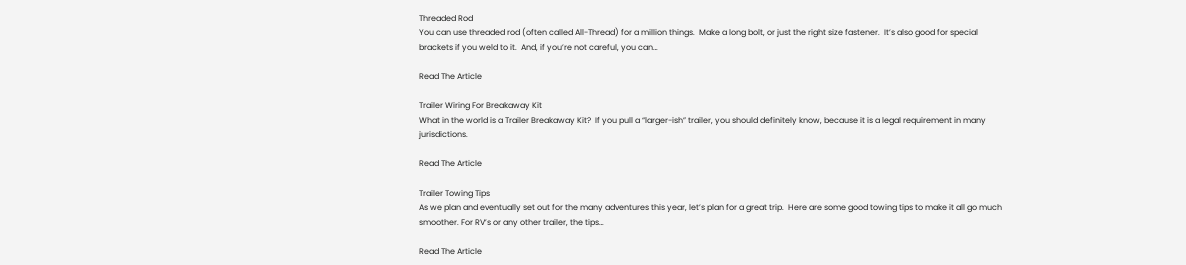Threaded Rod
You can use threaded rod (often called All-Thread) for a million things.  Make a long bolt, or just the right size fastener.  It’s also good for special brackets if you weld to it.  And, if you’re not careful, you can…

Read The Article

Trailer Wiring For Breakaway Kit
What in the world is a Trailer Breakaway Kit?  If you pull a “larger-ish” trailer, you should definitely know, because it is a legal requirement in many jurisdictions.

Read The Article

Trailer Towing Tips
As we plan and eventually set out for the many adventures this year, let’s plan for a great trip.  Here are some good towing tips to make it all go much smoother. For RV’s or any other trailer, the tips…

Read The Article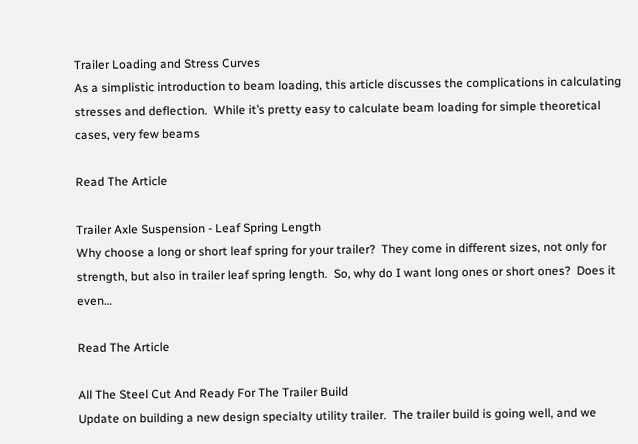Trailer Loading and Stress Curves
As a simplistic introduction to beam loading, this article discusses the complications in calculating stresses and deflection.  While it’s pretty easy to calculate beam loading for simple theoretical cases, very few beams

Read The Article

Trailer Axle Suspension - Leaf Spring Length
Why choose a long or short leaf spring for your trailer?  They come in different sizes, not only for strength, but also in trailer leaf spring length.  So, why do I want long ones or short ones?  Does it even…

Read The Article

All The Steel Cut And Ready For The Trailer Build
Update on building a new design specialty utility trailer.  The trailer build is going well, and we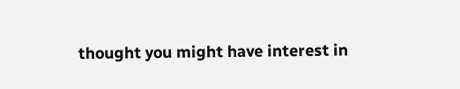thought you might have interest in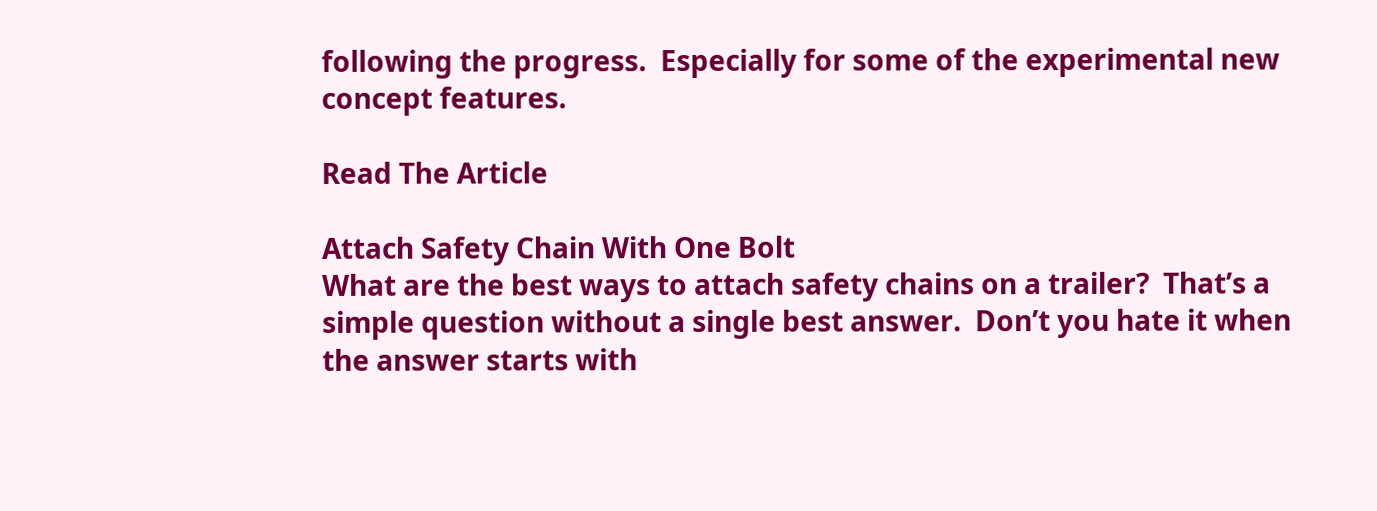following the progress.  Especially for some of the experimental new concept features.

Read The Article

Attach Safety Chain With One Bolt
What are the best ways to attach safety chains on a trailer?  That’s a simple question without a single best answer.  Don’t you hate it when the answer starts with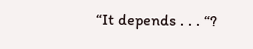“It depends . . . “?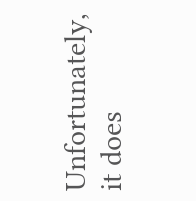Unfortunately, it does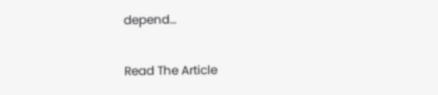depend…

Read The Article